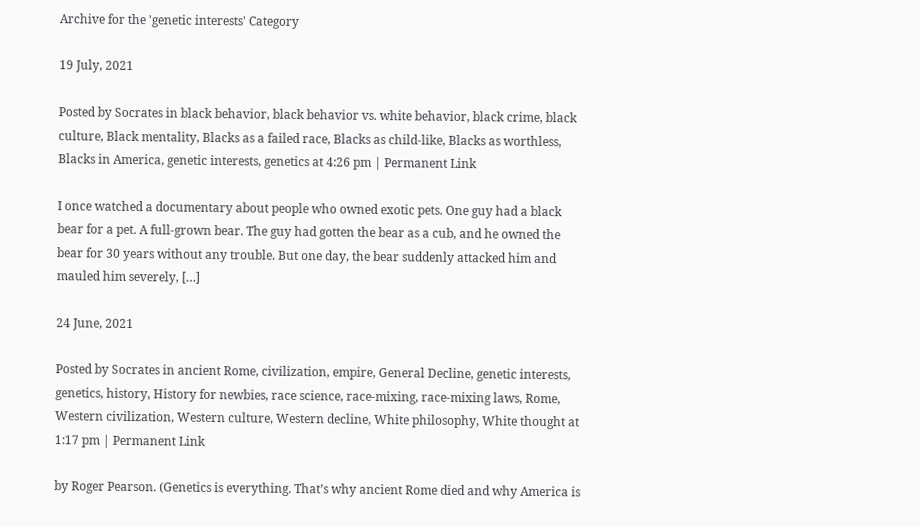Archive for the 'genetic interests' Category

19 July, 2021

Posted by Socrates in black behavior, black behavior vs. white behavior, black crime, black culture, Black mentality, Blacks as a failed race, Blacks as child-like, Blacks as worthless, Blacks in America, genetic interests, genetics at 4:26 pm | Permanent Link

I once watched a documentary about people who owned exotic pets. One guy had a black bear for a pet. A full-grown bear. The guy had gotten the bear as a cub, and he owned the bear for 30 years without any trouble. But one day, the bear suddenly attacked him and mauled him severely, […]

24 June, 2021

Posted by Socrates in ancient Rome, civilization, empire, General Decline, genetic interests, genetics, history, History for newbies, race science, race-mixing, race-mixing laws, Rome, Western civilization, Western culture, Western decline, White philosophy, White thought at 1:17 pm | Permanent Link

by Roger Pearson. (Genetics is everything. That’s why ancient Rome died and why America is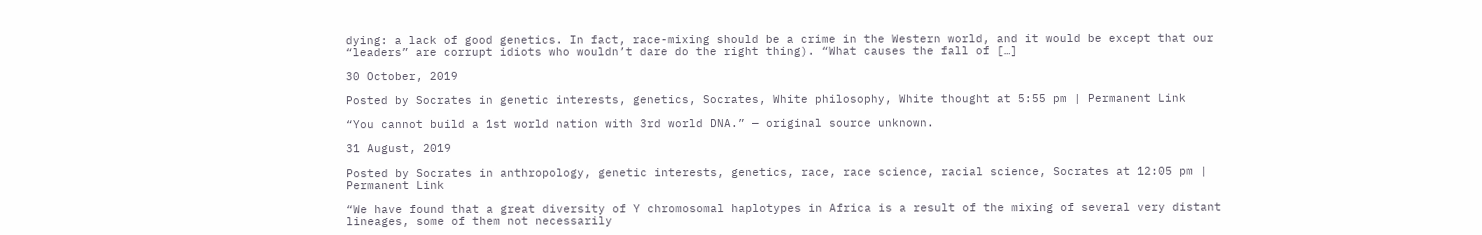dying: a lack of good genetics. In fact, race-mixing should be a crime in the Western world, and it would be except that our “leaders” are corrupt idiots who wouldn’t dare do the right thing). “What causes the fall of […]

30 October, 2019

Posted by Socrates in genetic interests, genetics, Socrates, White philosophy, White thought at 5:55 pm | Permanent Link

“You cannot build a 1st world nation with 3rd world DNA.” — original source unknown.

31 August, 2019

Posted by Socrates in anthropology, genetic interests, genetics, race, race science, racial science, Socrates at 12:05 pm | Permanent Link

“We have found that a great diversity of Y chromosomal haplotypes in Africa is a result of the mixing of several very distant lineages, some of them not necessarily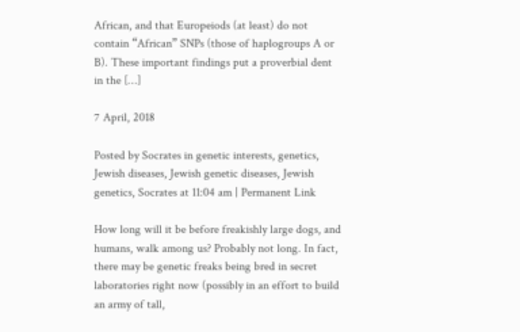African, and that Europeiods (at least) do not contain “African” SNPs (those of haplogroups A or B). These important findings put a proverbial dent in the […]

7 April, 2018

Posted by Socrates in genetic interests, genetics, Jewish diseases, Jewish genetic diseases, Jewish genetics, Socrates at 11:04 am | Permanent Link

How long will it be before freakishly large dogs, and humans, walk among us? Probably not long. In fact, there may be genetic freaks being bred in secret laboratories right now (possibly in an effort to build an army of tall,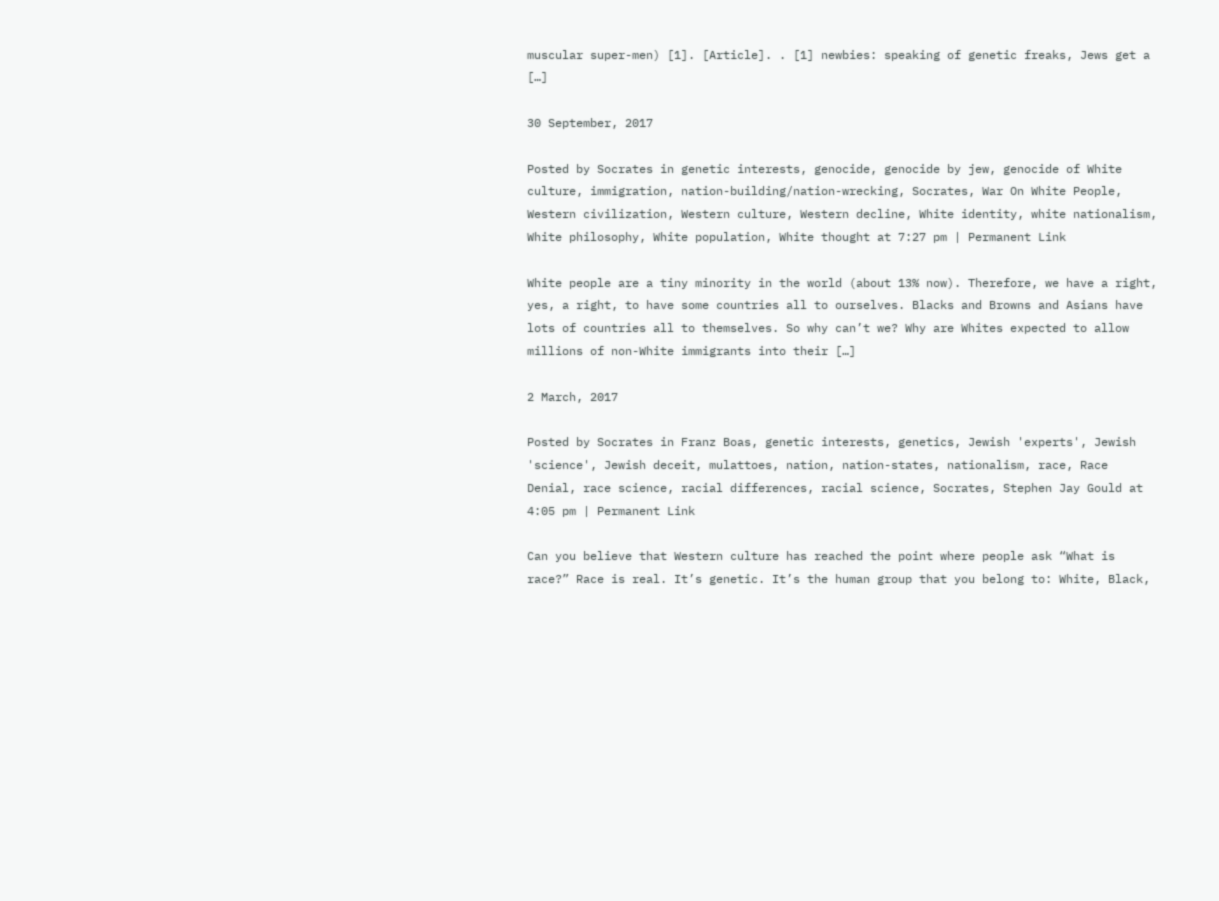muscular super-men) [1]. [Article]. . [1] newbies: speaking of genetic freaks, Jews get a […]

30 September, 2017

Posted by Socrates in genetic interests, genocide, genocide by jew, genocide of White culture, immigration, nation-building/nation-wrecking, Socrates, War On White People, Western civilization, Western culture, Western decline, White identity, white nationalism, White philosophy, White population, White thought at 7:27 pm | Permanent Link

White people are a tiny minority in the world (about 13% now). Therefore, we have a right, yes, a right, to have some countries all to ourselves. Blacks and Browns and Asians have lots of countries all to themselves. So why can’t we? Why are Whites expected to allow millions of non-White immigrants into their […]

2 March, 2017

Posted by Socrates in Franz Boas, genetic interests, genetics, Jewish 'experts', Jewish 'science', Jewish deceit, mulattoes, nation, nation-states, nationalism, race, Race Denial, race science, racial differences, racial science, Socrates, Stephen Jay Gould at 4:05 pm | Permanent Link

Can you believe that Western culture has reached the point where people ask “What is race?” Race is real. It’s genetic. It’s the human group that you belong to: White, Black,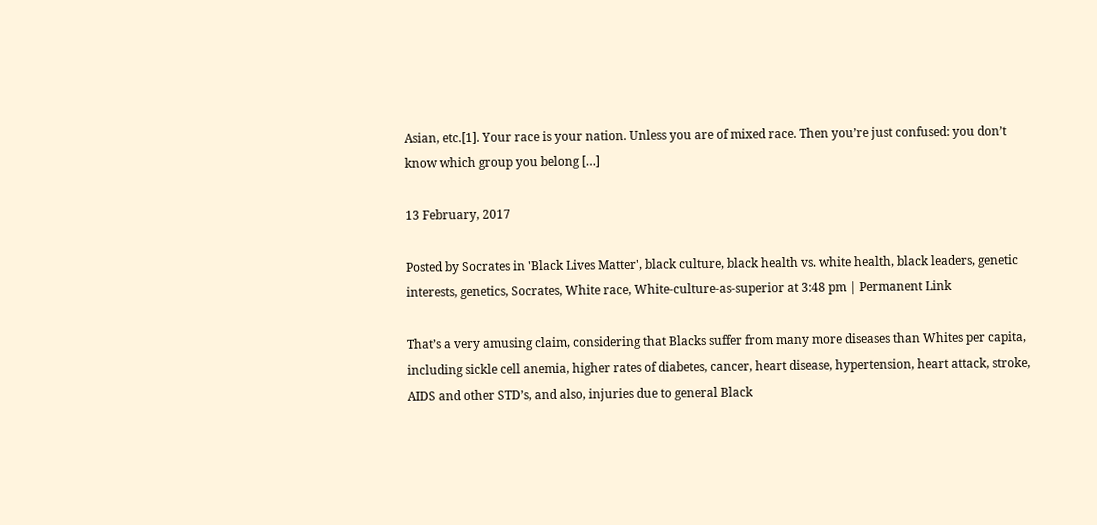Asian, etc.[1]. Your race is your nation. Unless you are of mixed race. Then you’re just confused: you don’t know which group you belong […]

13 February, 2017

Posted by Socrates in 'Black Lives Matter', black culture, black health vs. white health, black leaders, genetic interests, genetics, Socrates, White race, White-culture-as-superior at 3:48 pm | Permanent Link

That’s a very amusing claim, considering that Blacks suffer from many more diseases than Whites per capita, including sickle cell anemia, higher rates of diabetes, cancer, heart disease, hypertension, heart attack, stroke, AIDS and other STD’s, and also, injuries due to general Black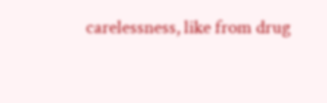carelessness, like from drug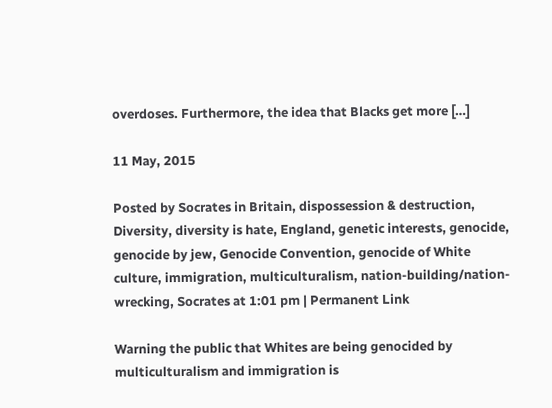overdoses. Furthermore, the idea that Blacks get more […]

11 May, 2015

Posted by Socrates in Britain, dispossession & destruction, Diversity, diversity is hate, England, genetic interests, genocide, genocide by jew, Genocide Convention, genocide of White culture, immigration, multiculturalism, nation-building/nation-wrecking, Socrates at 1:01 pm | Permanent Link

Warning the public that Whites are being genocided by multiculturalism and immigration is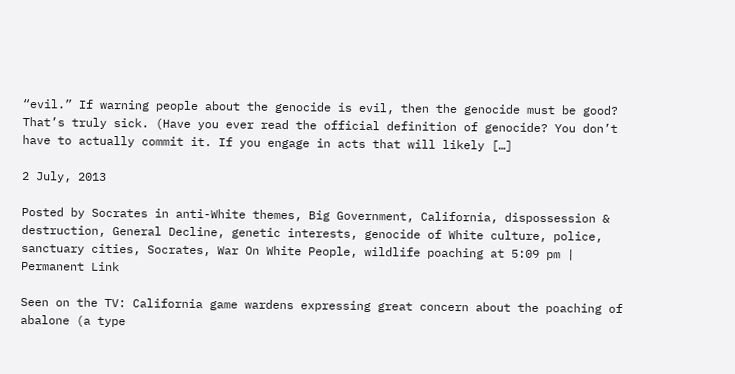“evil.” If warning people about the genocide is evil, then the genocide must be good? That’s truly sick. (Have you ever read the official definition of genocide? You don’t have to actually commit it. If you engage in acts that will likely […]

2 July, 2013

Posted by Socrates in anti-White themes, Big Government, California, dispossession & destruction, General Decline, genetic interests, genocide of White culture, police, sanctuary cities, Socrates, War On White People, wildlife poaching at 5:09 pm | Permanent Link

Seen on the TV: California game wardens expressing great concern about the poaching of abalone (a type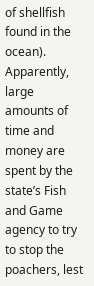of shellfish found in the ocean). Apparently, large amounts of time and money are spent by the state’s Fish and Game agency to try to stop the poachers, lest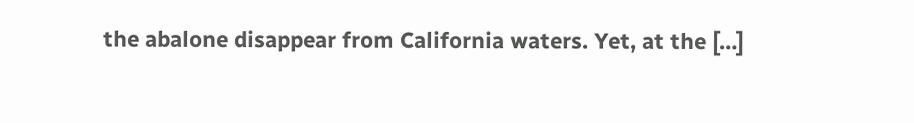the abalone disappear from California waters. Yet, at the […]